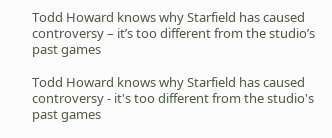Todd Howard knows why Starfield has caused controversy – it’s too different from the studio’s past games

Todd Howard knows why Starfield has caused controversy - it's too different from the studio's past games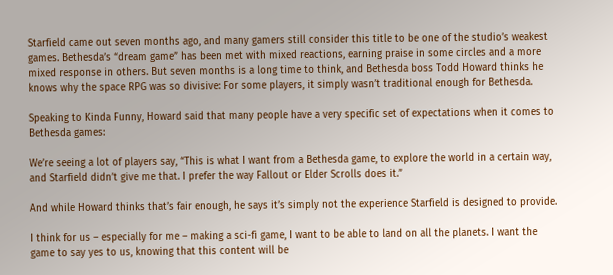Starfield came out seven months ago, and many gamers still consider this title to be one of the studio’s weakest games. Bethesda’s “dream game” has been met with mixed reactions, earning praise in some circles and a more mixed response in others. But seven months is a long time to think, and Bethesda boss Todd Howard thinks he knows why the space RPG was so divisive: For some players, it simply wasn’t traditional enough for Bethesda.

Speaking to Kinda Funny, Howard said that many people have a very specific set of expectations when it comes to Bethesda games:

We’re seeing a lot of players say, “This is what I want from a Bethesda game, to explore the world in a certain way, and Starfield didn’t give me that. I prefer the way Fallout or Elder Scrolls does it.”

And while Howard thinks that’s fair enough, he says it’s simply not the experience Starfield is designed to provide.

I think for us – especially for me – making a sci-fi game, I want to be able to land on all the planets. I want the game to say yes to us, knowing that this content will be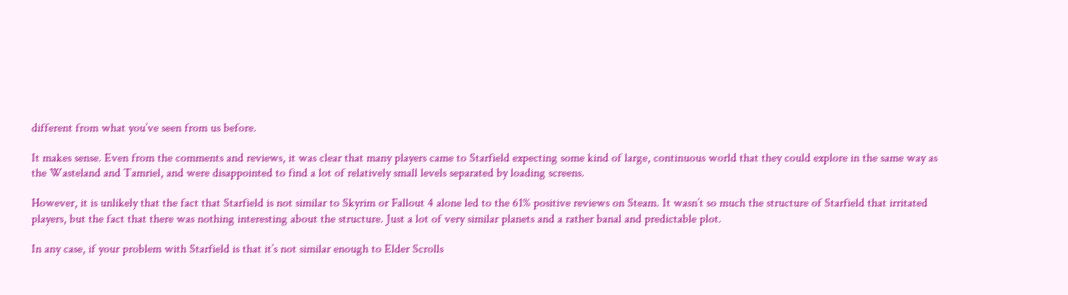different from what you’ve seen from us before.

It makes sense. Even from the comments and reviews, it was clear that many players came to Starfield expecting some kind of large, continuous world that they could explore in the same way as the Wasteland and Tamriel, and were disappointed to find a lot of relatively small levels separated by loading screens.

However, it is unlikely that the fact that Starfield is not similar to Skyrim or Fallout 4 alone led to the 61% positive reviews on Steam. It wasn’t so much the structure of Starfield that irritated players, but the fact that there was nothing interesting about the structure. Just a lot of very similar planets and a rather banal and predictable plot.

In any case, if your problem with Starfield is that it’s not similar enough to Elder Scrolls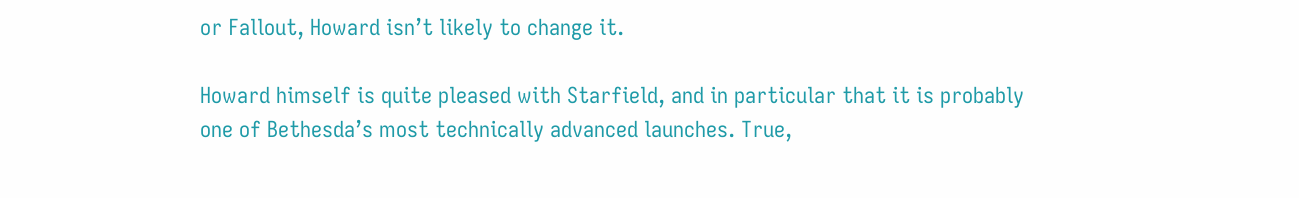or Fallout, Howard isn’t likely to change it.

Howard himself is quite pleased with Starfield, and in particular that it is probably one of Bethesda’s most technically advanced launches. True,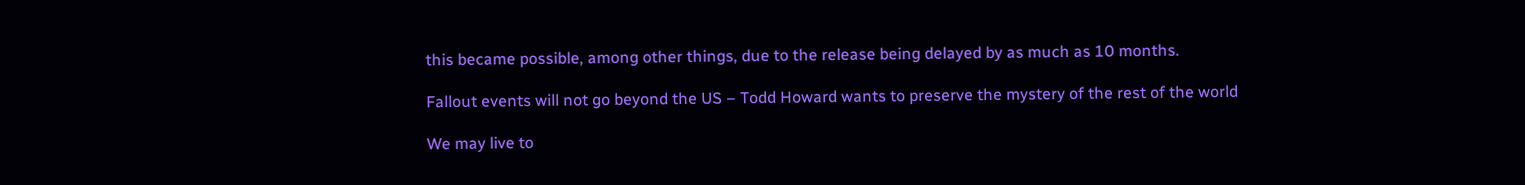this became possible, among other things, due to the release being delayed by as much as 10 months.

Fallout events will not go beyond the US – Todd Howard wants to preserve the mystery of the rest of the world

We may live to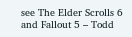see The Elder Scrolls 6 and Fallout 5 – Todd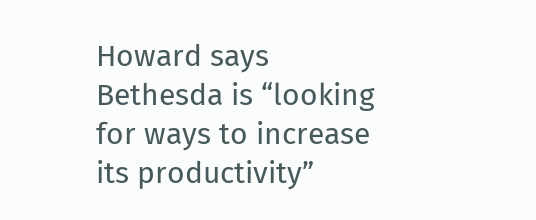Howard says Bethesda is “looking for ways to increase its productivity”